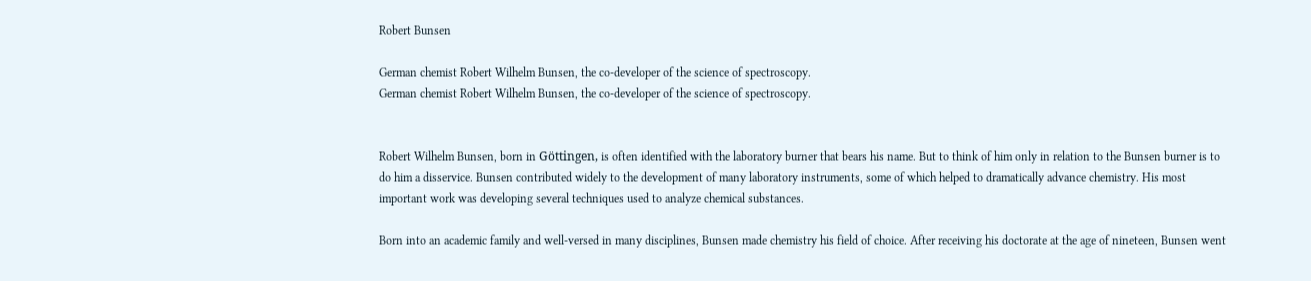Robert Bunsen

German chemist Robert Wilhelm Bunsen, the co-developer of the science of spectroscopy.
German chemist Robert Wilhelm Bunsen, the co-developer of the science of spectroscopy.


Robert Wilhelm Bunsen, born in Göttingen, is often identified with the laboratory burner that bears his name. But to think of him only in relation to the Bunsen burner is to do him a disservice. Bunsen contributed widely to the development of many laboratory instruments, some of which helped to dramatically advance chemistry. His most important work was developing several techniques used to analyze chemical substances.

Born into an academic family and well-versed in many disciplines, Bunsen made chemistry his field of choice. After receiving his doctorate at the age of nineteen, Bunsen went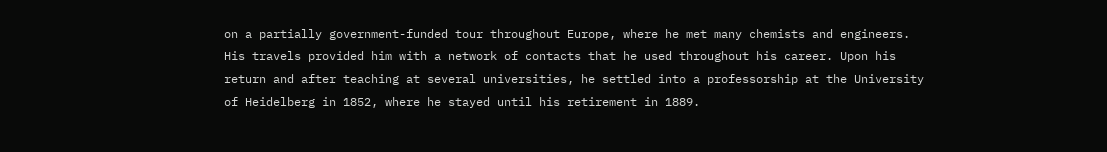on a partially government-funded tour throughout Europe, where he met many chemists and engineers. His travels provided him with a network of contacts that he used throughout his career. Upon his return and after teaching at several universities, he settled into a professorship at the University of Heidelberg in 1852, where he stayed until his retirement in 1889.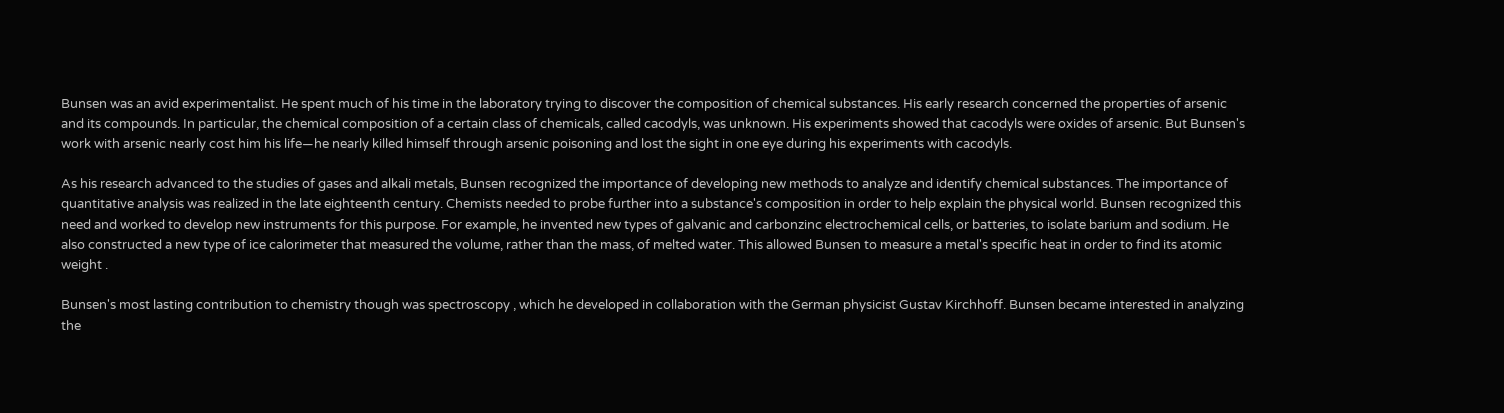Bunsen was an avid experimentalist. He spent much of his time in the laboratory trying to discover the composition of chemical substances. His early research concerned the properties of arsenic and its compounds. In particular, the chemical composition of a certain class of chemicals, called cacodyls, was unknown. His experiments showed that cacodyls were oxides of arsenic. But Bunsen's work with arsenic nearly cost him his life—he nearly killed himself through arsenic poisoning and lost the sight in one eye during his experiments with cacodyls.

As his research advanced to the studies of gases and alkali metals, Bunsen recognized the importance of developing new methods to analyze and identify chemical substances. The importance of quantitative analysis was realized in the late eighteenth century. Chemists needed to probe further into a substance's composition in order to help explain the physical world. Bunsen recognized this need and worked to develop new instruments for this purpose. For example, he invented new types of galvanic and carbonzinc electrochemical cells, or batteries, to isolate barium and sodium. He also constructed a new type of ice calorimeter that measured the volume, rather than the mass, of melted water. This allowed Bunsen to measure a metal's specific heat in order to find its atomic weight .

Bunsen's most lasting contribution to chemistry though was spectroscopy , which he developed in collaboration with the German physicist Gustav Kirchhoff. Bunsen became interested in analyzing the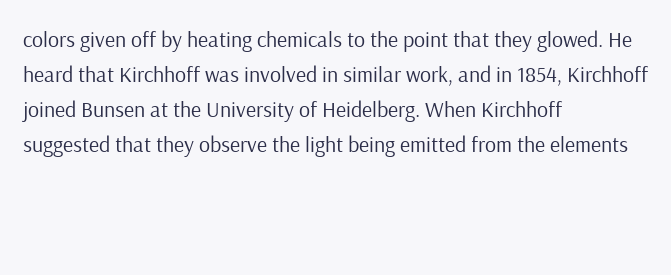colors given off by heating chemicals to the point that they glowed. He heard that Kirchhoff was involved in similar work, and in 1854, Kirchhoff joined Bunsen at the University of Heidelberg. When Kirchhoff suggested that they observe the light being emitted from the elements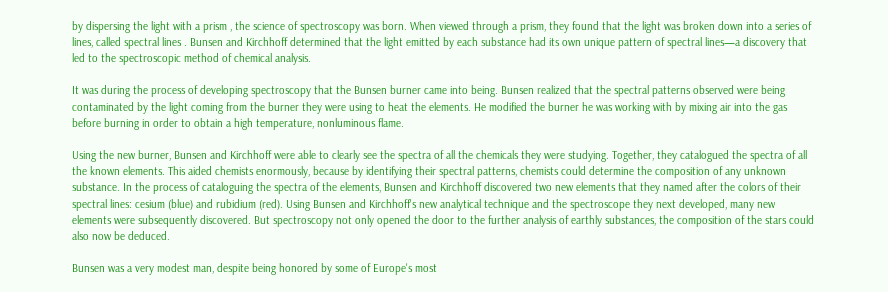by dispersing the light with a prism , the science of spectroscopy was born. When viewed through a prism, they found that the light was broken down into a series of lines, called spectral lines . Bunsen and Kirchhoff determined that the light emitted by each substance had its own unique pattern of spectral lines—a discovery that led to the spectroscopic method of chemical analysis.

It was during the process of developing spectroscopy that the Bunsen burner came into being. Bunsen realized that the spectral patterns observed were being contaminated by the light coming from the burner they were using to heat the elements. He modified the burner he was working with by mixing air into the gas before burning in order to obtain a high temperature, nonluminous flame.

Using the new burner, Bunsen and Kirchhoff were able to clearly see the spectra of all the chemicals they were studying. Together, they catalogued the spectra of all the known elements. This aided chemists enormously, because by identifying their spectral patterns, chemists could determine the composition of any unknown substance. In the process of cataloguing the spectra of the elements, Bunsen and Kirchhoff discovered two new elements that they named after the colors of their spectral lines: cesium (blue) and rubidium (red). Using Bunsen and Kirchhoff's new analytical technique and the spectroscope they next developed, many new elements were subsequently discovered. But spectroscopy not only opened the door to the further analysis of earthly substances, the composition of the stars could also now be deduced.

Bunsen was a very modest man, despite being honored by some of Europe's most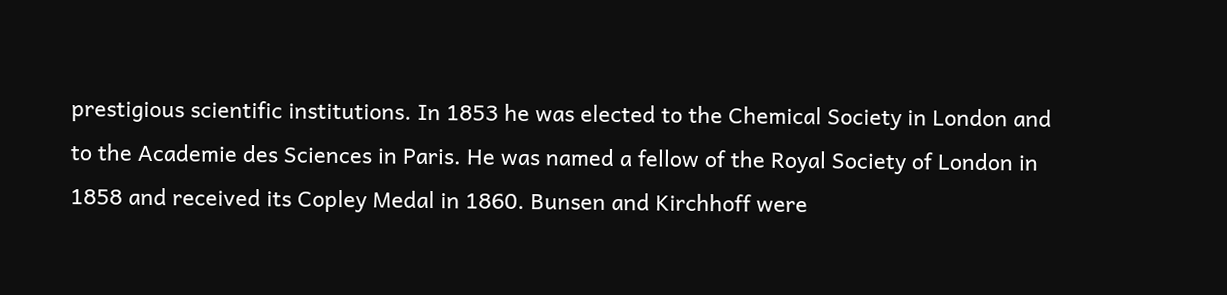prestigious scientific institutions. In 1853 he was elected to the Chemical Society in London and to the Academie des Sciences in Paris. He was named a fellow of the Royal Society of London in 1858 and received its Copley Medal in 1860. Bunsen and Kirchhoff were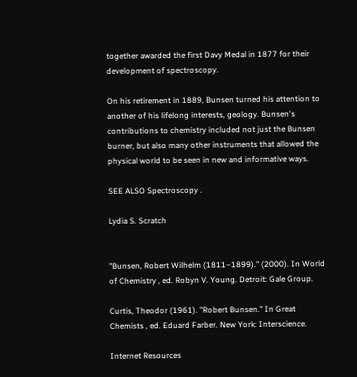together awarded the first Davy Medal in 1877 for their development of spectroscopy.

On his retirement in 1889, Bunsen turned his attention to another of his lifelong interests, geology. Bunsen's contributions to chemistry included not just the Bunsen burner, but also many other instruments that allowed the physical world to be seen in new and informative ways.

SEE ALSO Spectroscopy .

Lydia S. Scratch


"Bunsen, Robert Wilhelm (1811–1899)." (2000). In World of Chemistry , ed. Robyn V. Young. Detroit: Gale Group.

Curtis, Theodor (1961). "Robert Bunsen." In Great Chemists , ed. Eduard Farber. New York: Interscience.

Internet Resources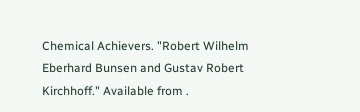Chemical Achievers. "Robert Wilhelm Eberhard Bunsen and Gustav Robert Kirchhoff." Available from .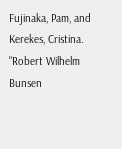Fujinaka, Pam, and Kerekes, Cristina. "Robert Wilhelm Bunsen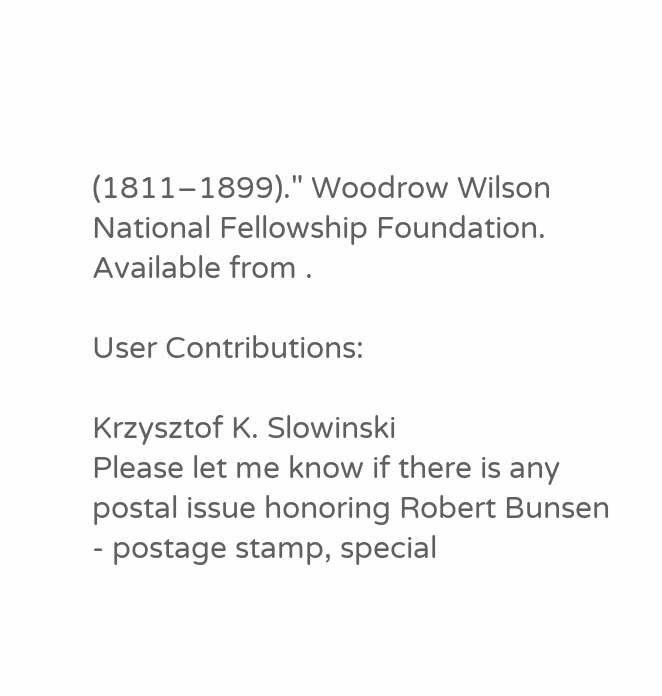(1811–1899)." Woodrow Wilson National Fellowship Foundation. Available from .

User Contributions:

Krzysztof K. Slowinski
Please let me know if there is any postal issue honoring Robert Bunsen - postage stamp, special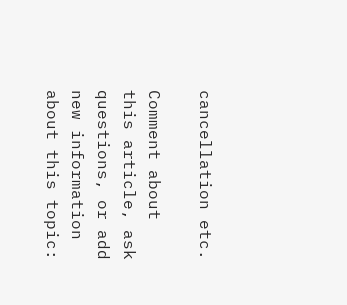cancellation etc.

Comment about this article, ask questions, or add new information about this topic: